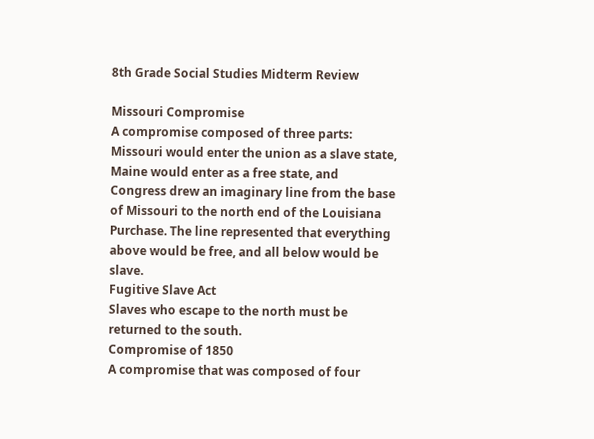8th Grade Social Studies Midterm Review

Missouri Compromise
A compromise composed of three parts: Missouri would enter the union as a slave state, Maine would enter as a free state, and Congress drew an imaginary line from the base of Missouri to the north end of the Louisiana Purchase. The line represented that everything above would be free, and all below would be slave.
Fugitive Slave Act
Slaves who escape to the north must be returned to the south.
Compromise of 1850
A compromise that was composed of four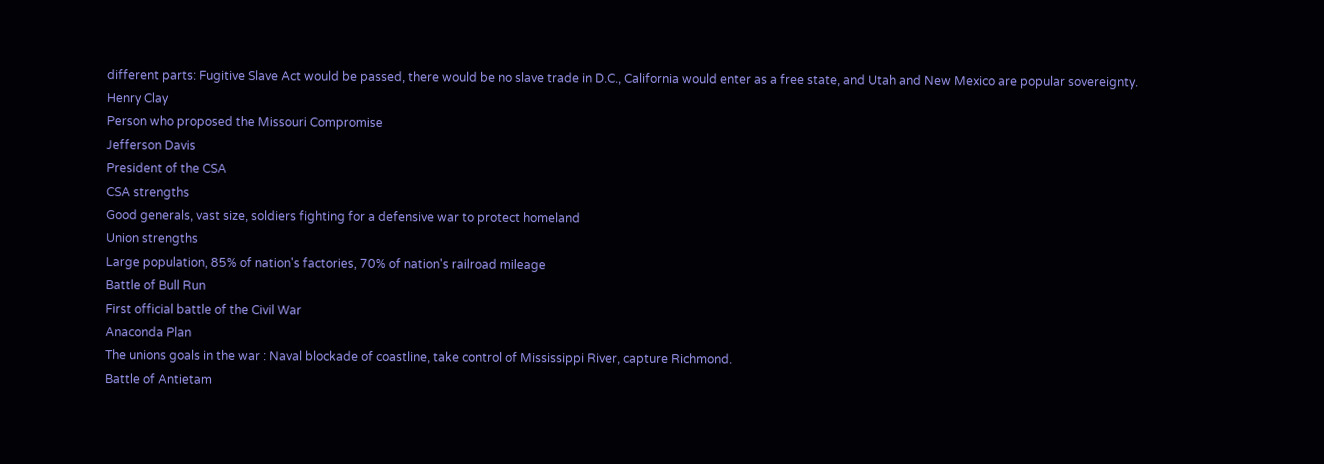different parts: Fugitive Slave Act would be passed, there would be no slave trade in D.C., California would enter as a free state, and Utah and New Mexico are popular sovereignty.
Henry Clay
Person who proposed the Missouri Compromise
Jefferson Davis
President of the CSA
CSA strengths
Good generals, vast size, soldiers fighting for a defensive war to protect homeland
Union strengths
Large population, 85% of nation's factories, 70% of nation's railroad mileage
Battle of Bull Run
First official battle of the Civil War
Anaconda Plan
The unions goals in the war : Naval blockade of coastline, take control of Mississippi River, capture Richmond.
Battle of Antietam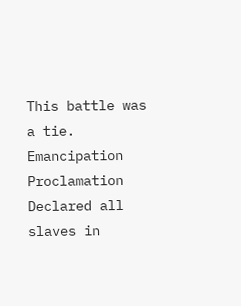This battle was a tie.
Emancipation Proclamation
Declared all slaves in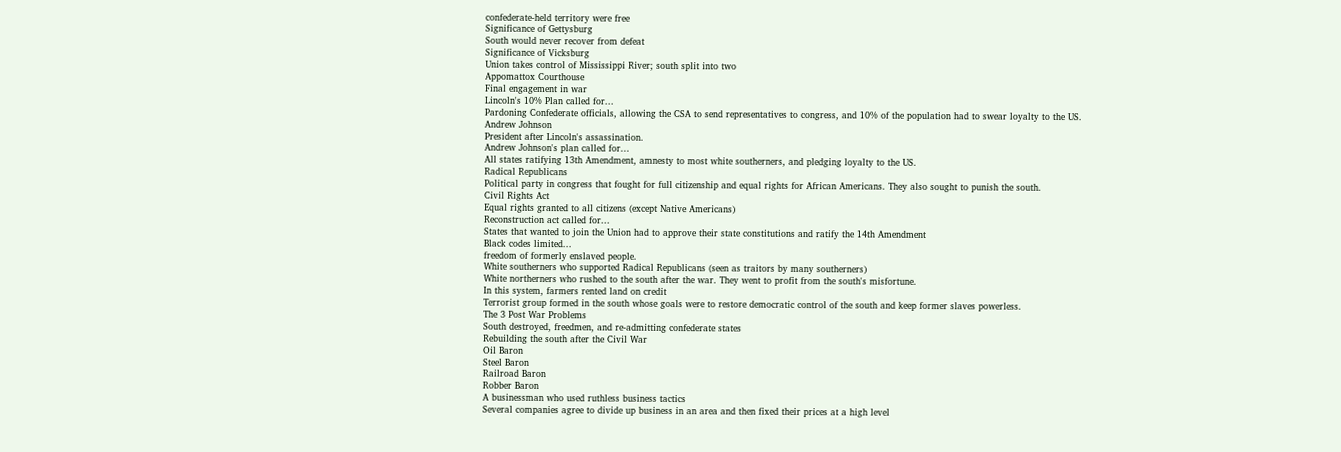confederate-held territory were free
Significance of Gettysburg
South would never recover from defeat
Significance of Vicksburg
Union takes control of Mississippi River; south split into two
Appomattox Courthouse
Final engagement in war
Lincoln's 10% Plan called for...
Pardoning Confederate officials, allowing the CSA to send representatives to congress, and 10% of the population had to swear loyalty to the US.
Andrew Johnson
President after Lincoln's assassination.
Andrew Johnson's plan called for...
All states ratifying 13th Amendment, amnesty to most white southerners, and pledging loyalty to the US.
Radical Republicans
Political party in congress that fought for full citizenship and equal rights for African Americans. They also sought to punish the south.
Civil Rights Act
Equal rights granted to all citizens (except Native Americans)
Reconstruction act called for...
States that wanted to join the Union had to approve their state constitutions and ratify the 14th Amendment
Black codes limited...
freedom of formerly enslaved people.
White southerners who supported Radical Republicans (seen as traitors by many southerners)
White northerners who rushed to the south after the war. They went to profit from the south's misfortune.
In this system, farmers rented land on credit
Terrorist group formed in the south whose goals were to restore democratic control of the south and keep former slaves powerless.
The 3 Post War Problems
South destroyed, freedmen, and re-admitting confederate states
Rebuilding the south after the Civil War
Oil Baron
Steel Baron
Railroad Baron
Robber Baron
A businessman who used ruthless business tactics
Several companies agree to divide up business in an area and then fixed their prices at a high level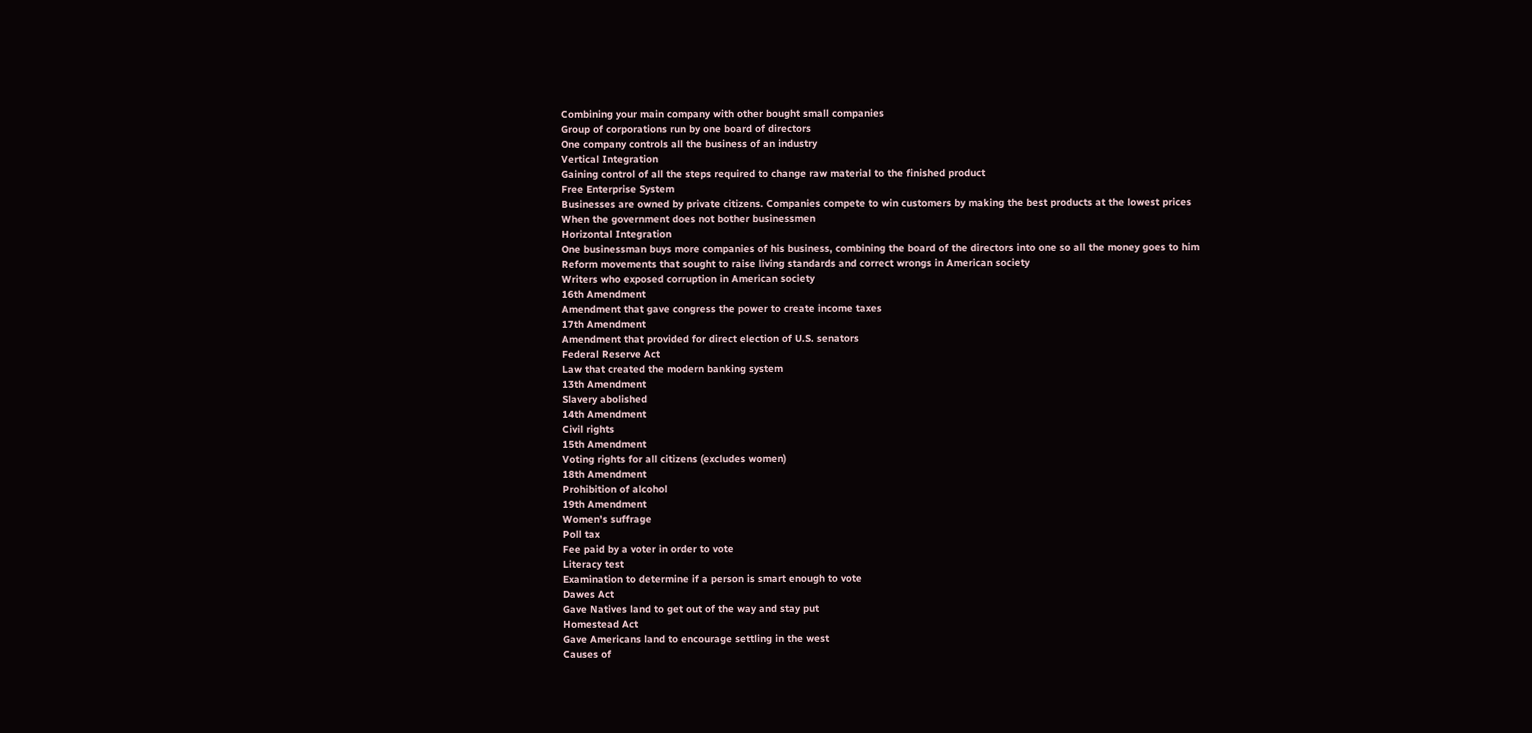Combining your main company with other bought small companies
Group of corporations run by one board of directors
One company controls all the business of an industry
Vertical Integration
Gaining control of all the steps required to change raw material to the finished product
Free Enterprise System
Businesses are owned by private citizens. Companies compete to win customers by making the best products at the lowest prices
When the government does not bother businessmen
Horizontal Integration
One businessman buys more companies of his business, combining the board of the directors into one so all the money goes to him
Reform movements that sought to raise living standards and correct wrongs in American society
Writers who exposed corruption in American society
16th Amendment
Amendment that gave congress the power to create income taxes
17th Amendment
Amendment that provided for direct election of U.S. senators
Federal Reserve Act
Law that created the modern banking system
13th Amendment
Slavery abolished
14th Amendment
Civil rights
15th Amendment
Voting rights for all citizens (excludes women)
18th Amendment
Prohibition of alcohol
19th Amendment
Women's suffrage
Poll tax
Fee paid by a voter in order to vote
Literacy test
Examination to determine if a person is smart enough to vote
Dawes Act
Gave Natives land to get out of the way and stay put
Homestead Act
Gave Americans land to encourage settling in the west
Causes of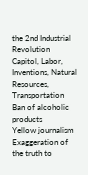the 2nd Industrial Revolution
Capitol, Labor, Inventions, Natural Resources, Transportation
Ban of alcoholic products
Yellow journalism
Exaggeration of the truth to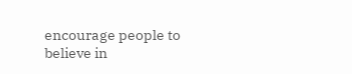encourage people to believe in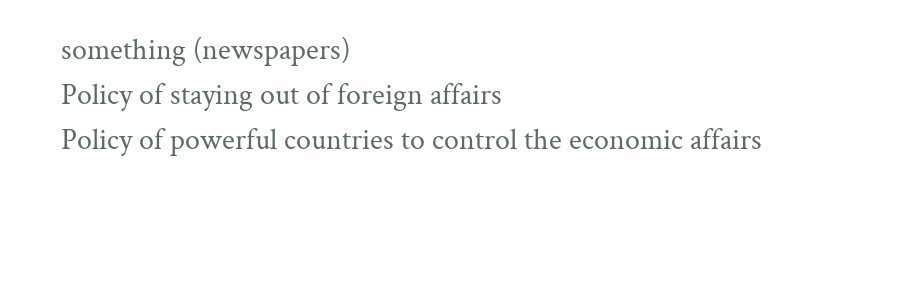something (newspapers)
Policy of staying out of foreign affairs
Policy of powerful countries to control the economic affairs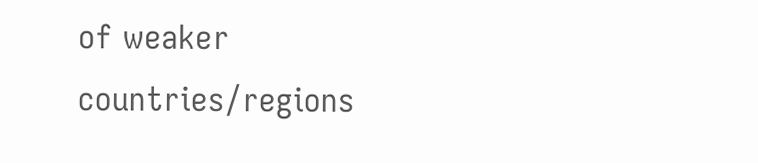of weaker countries/regions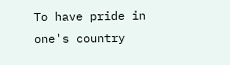To have pride in one's country